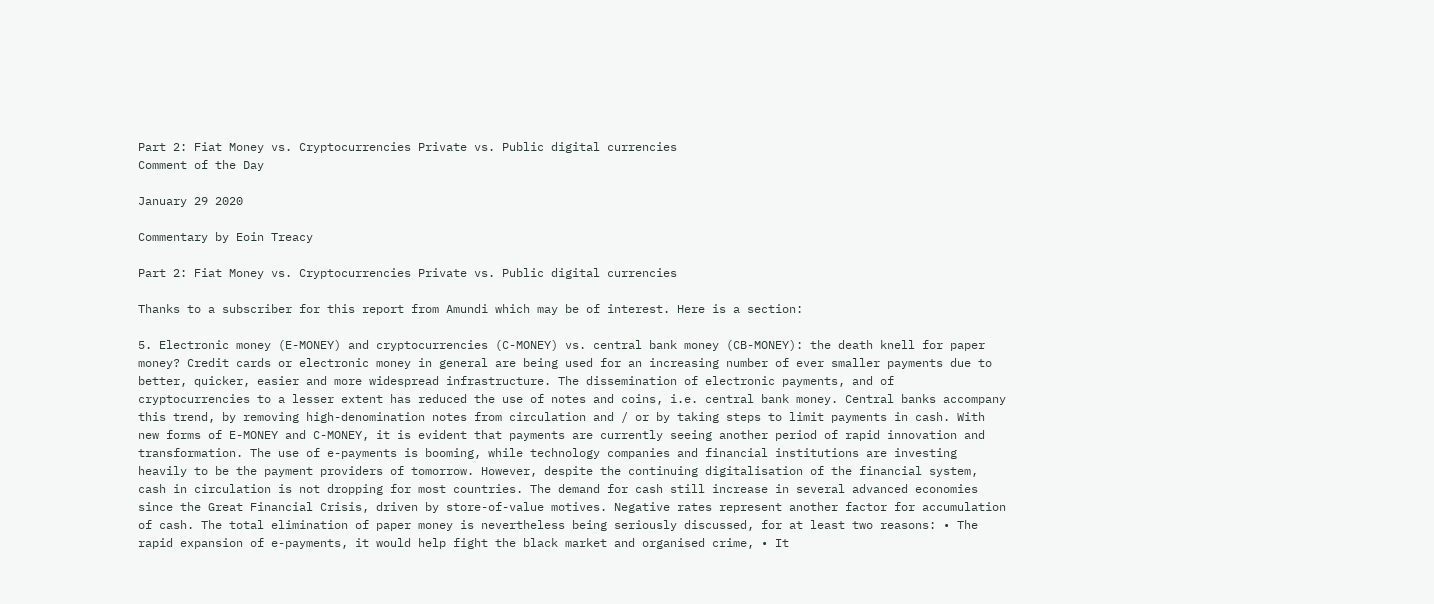Part 2: Fiat Money vs. Cryptocurrencies Private vs. Public digital currencies
Comment of the Day

January 29 2020

Commentary by Eoin Treacy

Part 2: Fiat Money vs. Cryptocurrencies Private vs. Public digital currencies

Thanks to a subscriber for this report from Amundi which may be of interest. Here is a section:

5. Electronic money (E-MONEY) and cryptocurrencies (C-MONEY) vs. central bank money (CB-MONEY): the death knell for paper money? Credit cards or electronic money in general are being used for an increasing number of ever smaller payments due to better, quicker, easier and more widespread infrastructure. The dissemination of electronic payments, and of cryptocurrencies to a lesser extent has reduced the use of notes and coins, i.e. central bank money. Central banks accompany this trend, by removing high-denomination notes from circulation and / or by taking steps to limit payments in cash. With new forms of E-MONEY and C-MONEY, it is evident that payments are currently seeing another period of rapid innovation and transformation. The use of e-payments is booming, while technology companies and financial institutions are investing heavily to be the payment providers of tomorrow. However, despite the continuing digitalisation of the financial system, cash in circulation is not dropping for most countries. The demand for cash still increase in several advanced economies since the Great Financial Crisis, driven by store-of-value motives. Negative rates represent another factor for accumulation of cash. The total elimination of paper money is nevertheless being seriously discussed, for at least two reasons: • The rapid expansion of e-payments, it would help fight the black market and organised crime, • It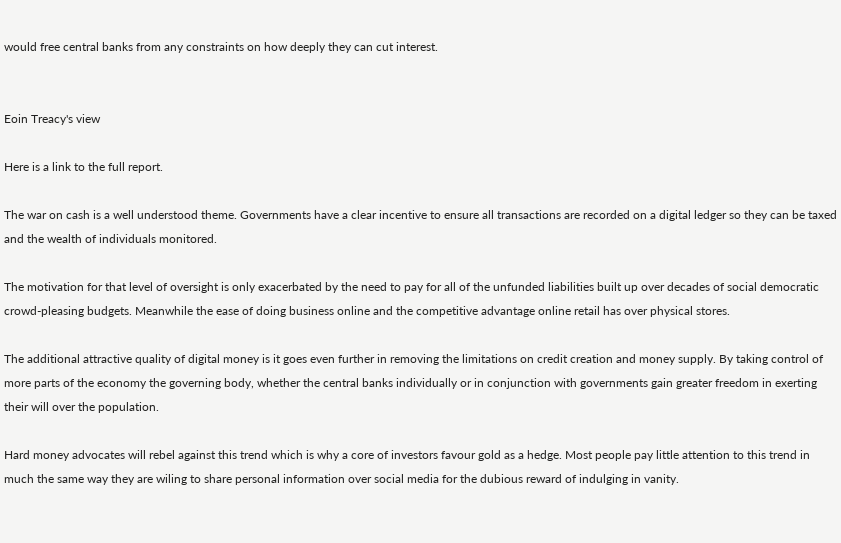would free central banks from any constraints on how deeply they can cut interest.


Eoin Treacy's view

Here is a link to the full report.

The war on cash is a well understood theme. Governments have a clear incentive to ensure all transactions are recorded on a digital ledger so they can be taxed and the wealth of individuals monitored.

The motivation for that level of oversight is only exacerbated by the need to pay for all of the unfunded liabilities built up over decades of social democratic crowd-pleasing budgets. Meanwhile the ease of doing business online and the competitive advantage online retail has over physical stores.

The additional attractive quality of digital money is it goes even further in removing the limitations on credit creation and money supply. By taking control of more parts of the economy the governing body, whether the central banks individually or in conjunction with governments gain greater freedom in exerting their will over the population.

Hard money advocates will rebel against this trend which is why a core of investors favour gold as a hedge. Most people pay little attention to this trend in much the same way they are wiling to share personal information over social media for the dubious reward of indulging in vanity.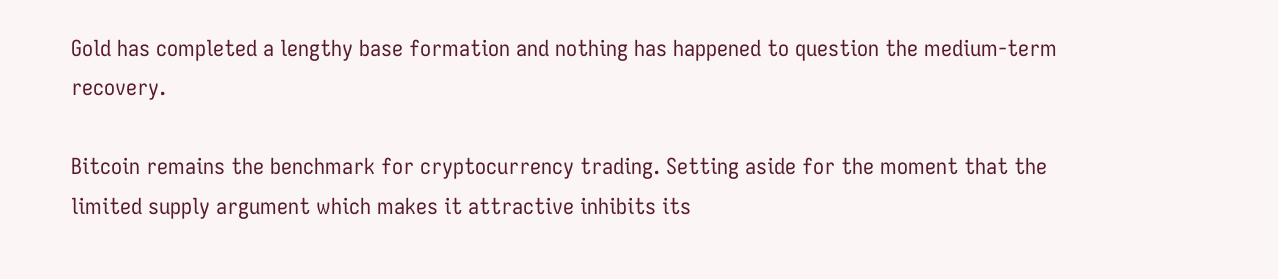Gold has completed a lengthy base formation and nothing has happened to question the medium-term recovery.

Bitcoin remains the benchmark for cryptocurrency trading. Setting aside for the moment that the limited supply argument which makes it attractive inhibits its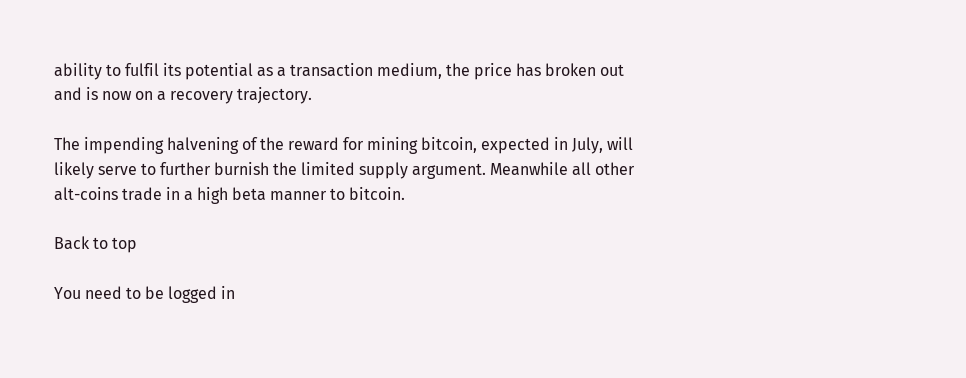ability to fulfil its potential as a transaction medium, the price has broken out and is now on a recovery trajectory.

The impending halvening of the reward for mining bitcoin, expected in July, will likely serve to further burnish the limited supply argument. Meanwhile all other alt-coins trade in a high beta manner to bitcoin.

Back to top

You need to be logged in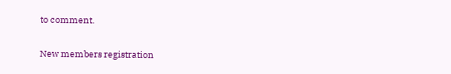to comment.

New members registration